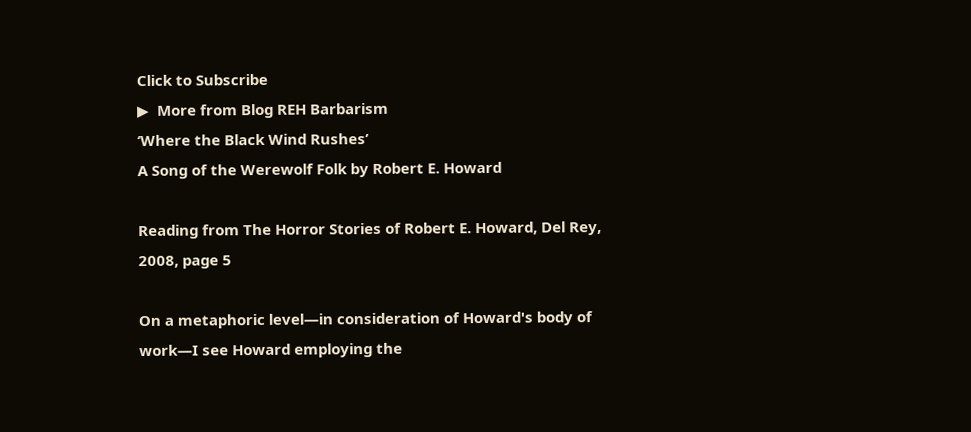Click to Subscribe
▶  More from Blog REH Barbarism
‘Where the Black Wind Rushes’
A Song of the Werewolf Folk by Robert E. Howard

Reading from The Horror Stories of Robert E. Howard, Del Rey, 2008, page 5

On a metaphoric level—in consideration of Howard's body of work—I see Howard employing the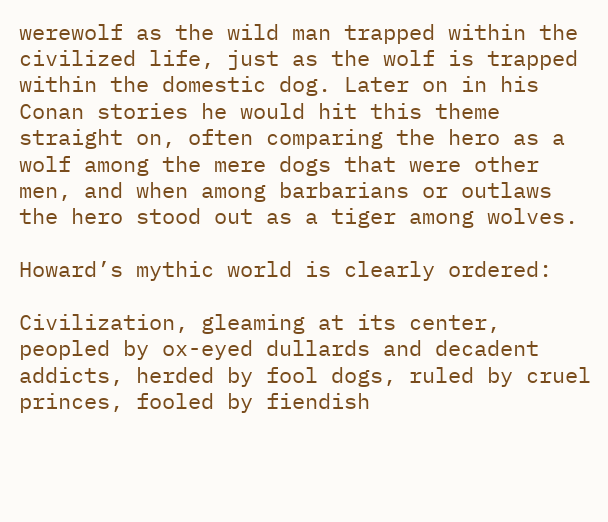werewolf as the wild man trapped within the civilized life, just as the wolf is trapped within the domestic dog. Later on in his Conan stories he would hit this theme straight on, often comparing the hero as a wolf among the mere dogs that were other men, and when among barbarians or outlaws the hero stood out as a tiger among wolves.

Howard’s mythic world is clearly ordered:

Civilization, gleaming at its center, peopled by ox-eyed dullards and decadent addicts, herded by fool dogs, ruled by cruel princes, fooled by fiendish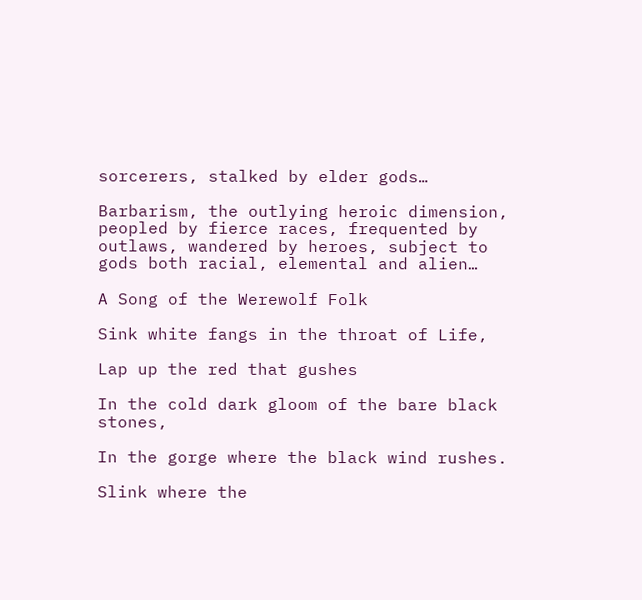sorcerers, stalked by elder gods…

Barbarism, the outlying heroic dimension, peopled by fierce races, frequented by outlaws, wandered by heroes, subject to gods both racial, elemental and alien…

A Song of the Werewolf Folk

Sink white fangs in the throat of Life,

Lap up the red that gushes

In the cold dark gloom of the bare black stones,

In the gorge where the black wind rushes.

Slink where the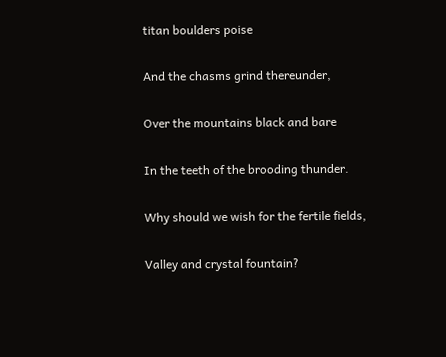titan boulders poise

And the chasms grind thereunder,

Over the mountains black and bare

In the teeth of the brooding thunder.

Why should we wish for the fertile fields,

Valley and crystal fountain?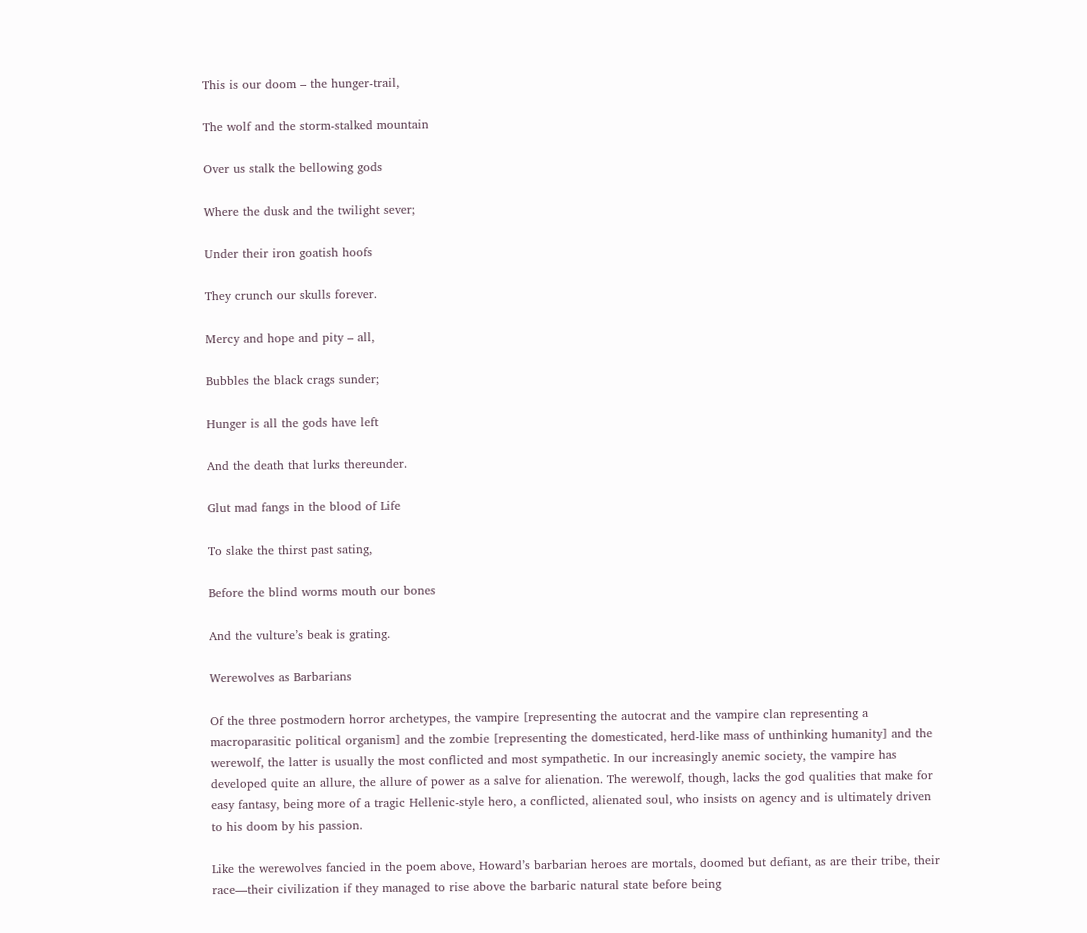This is our doom – the hunger-trail,

The wolf and the storm-stalked mountain

Over us stalk the bellowing gods

Where the dusk and the twilight sever;

Under their iron goatish hoofs

They crunch our skulls forever.

Mercy and hope and pity – all,

Bubbles the black crags sunder;

Hunger is all the gods have left

And the death that lurks thereunder.

Glut mad fangs in the blood of Life

To slake the thirst past sating,

Before the blind worms mouth our bones

And the vulture’s beak is grating.

Werewolves as Barbarians

Of the three postmodern horror archetypes, the vampire [representing the autocrat and the vampire clan representing a macroparasitic political organism] and the zombie [representing the domesticated, herd-like mass of unthinking humanity] and the werewolf, the latter is usually the most conflicted and most sympathetic. In our increasingly anemic society, the vampire has developed quite an allure, the allure of power as a salve for alienation. The werewolf, though, lacks the god qualities that make for easy fantasy, being more of a tragic Hellenic-style hero, a conflicted, alienated soul, who insists on agency and is ultimately driven to his doom by his passion.

Like the werewolves fancied in the poem above, Howard’s barbarian heroes are mortals, doomed but defiant, as are their tribe, their race—their civilization if they managed to rise above the barbaric natural state before being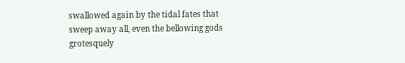swallowed again by the tidal fates that sweep away all, even the bellowing gods grotesquely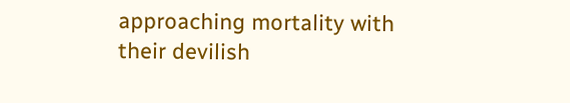approaching mortality with their devilish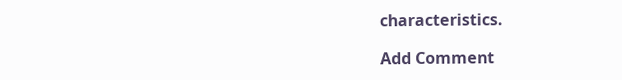characteristics.

Add Comment